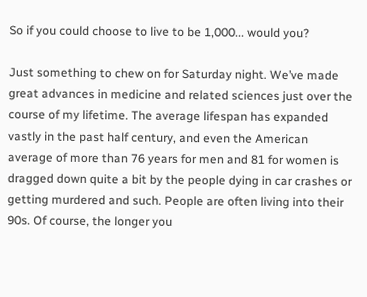So if you could choose to live to be 1,000... would you?

Just something to chew on for Saturday night. We’ve made great advances in medicine and related sciences just over the course of my lifetime. The average lifespan has expanded vastly in the past half century, and even the American average of more than 76 years for men and 81 for women is dragged down quite a bit by the people dying in car crashes or getting murdered and such. People are often living into their 90s. Of course, the longer you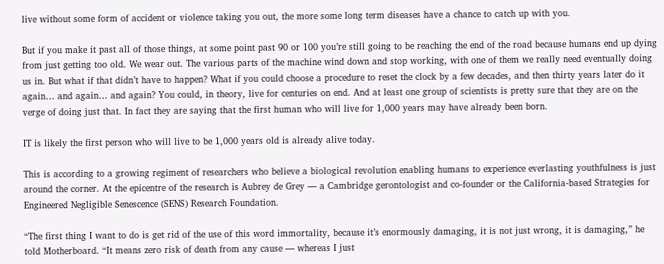live without some form of accident or violence taking you out, the more some long term diseases have a chance to catch up with you.

But if you make it past all of those things, at some point past 90 or 100 you’re still going to be reaching the end of the road because humans end up dying from just getting too old. We wear out. The various parts of the machine wind down and stop working, with one of them we really need eventually doing us in. But what if that didn’t have to happen? What if you could choose a procedure to reset the clock by a few decades, and then thirty years later do it again… and again… and again? You could, in theory, live for centuries on end. And at least one group of scientists is pretty sure that they are on the verge of doing just that. In fact they are saying that the first human who will live for 1,000 years may have already been born.

IT is likely the first person who will live to be 1,000 years old is already alive today.

This is according to a growing regiment of researchers who believe a biological revolution enabling humans to experience everlasting youthfulness is just around the corner. At the epicentre of the research is Aubrey de Grey — a Cambridge gerontologist and co-founder or the California-based Strategies for Engineered Negligible Senescence (SENS) Research Foundation.

“The first thing I want to do is get rid of the use of this word immortality, because it’s enormously damaging, it is not just wrong, it is damaging,” he told Motherboard. “It means zero risk of death from any cause — whereas I just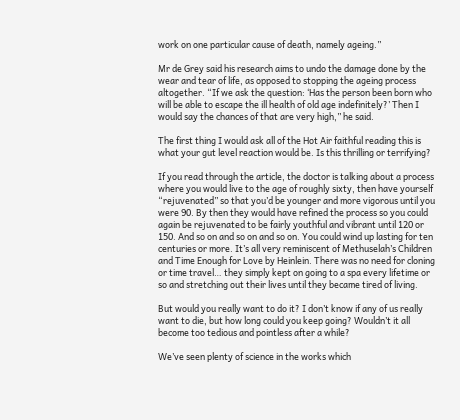work on one particular cause of death, namely ageing.”

Mr de Grey said his research aims to undo the damage done by the wear and tear of life, as opposed to stopping the ageing process altogether. “If we ask the question: ‘Has the person been born who will be able to escape the ill health of old age indefinitely?’ Then I would say the chances of that are very high,” he said.

The first thing I would ask all of the Hot Air faithful reading this is what your gut level reaction would be. Is this thrilling or terrifying?

If you read through the article, the doctor is talking about a process where you would live to the age of roughly sixty, then have yourself “rejuvenated” so that you’d be younger and more vigorous until you were 90. By then they would have refined the process so you could again be rejuvenated to be fairly youthful and vibrant until 120 or 150. And so on and so on and so on. You could wind up lasting for ten centuries or more. It’s all very reminiscent of Methuselah’s Children and Time Enough for Love by Heinlein. There was no need for cloning or time travel… they simply kept on going to a spa every lifetime or so and stretching out their lives until they became tired of living.

But would you really want to do it? I don’t know if any of us really want to die, but how long could you keep going? Wouldn’t it all become too tedious and pointless after a while?

We’ve seen plenty of science in the works which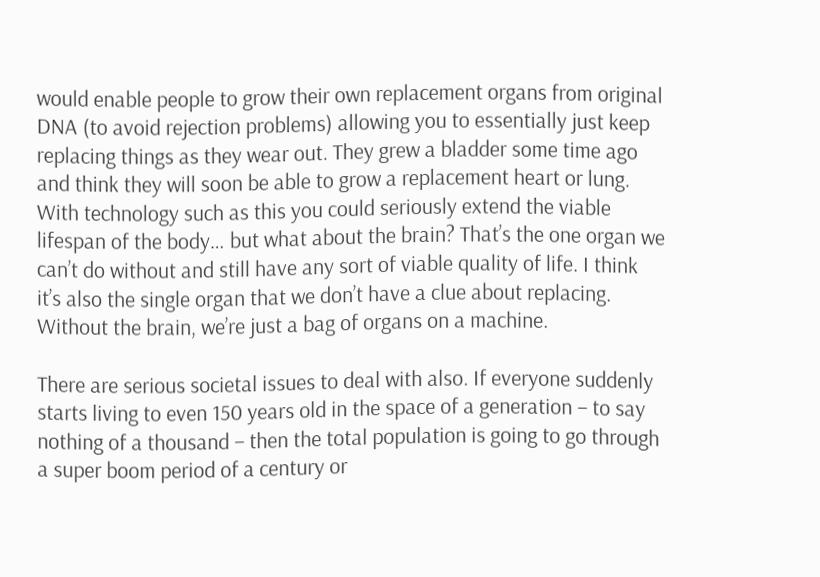would enable people to grow their own replacement organs from original DNA (to avoid rejection problems) allowing you to essentially just keep replacing things as they wear out. They grew a bladder some time ago and think they will soon be able to grow a replacement heart or lung. With technology such as this you could seriously extend the viable lifespan of the body… but what about the brain? That’s the one organ we can’t do without and still have any sort of viable quality of life. I think it’s also the single organ that we don’t have a clue about replacing. Without the brain, we’re just a bag of organs on a machine.

There are serious societal issues to deal with also. If everyone suddenly starts living to even 150 years old in the space of a generation – to say nothing of a thousand – then the total population is going to go through a super boom period of a century or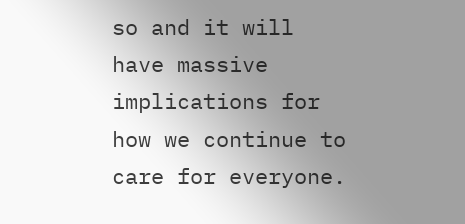so and it will have massive implications for how we continue to care for everyone.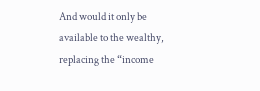And would it only be available to the wealthy, replacing the “income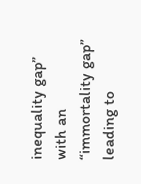inequality gap” with an “immortality gap” leading to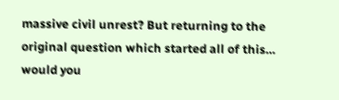massive civil unrest? But returning to the original question which started all of this… would you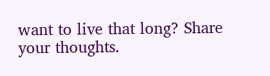want to live that long? Share your thoughts.